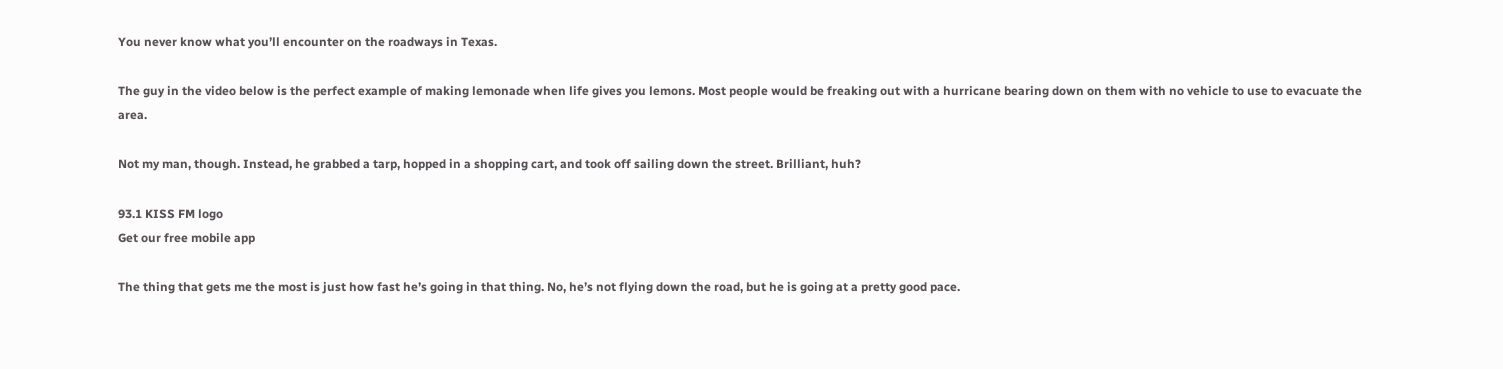You never know what you’ll encounter on the roadways in Texas.

The guy in the video below is the perfect example of making lemonade when life gives you lemons. Most people would be freaking out with a hurricane bearing down on them with no vehicle to use to evacuate the area.

Not my man, though. Instead, he grabbed a tarp, hopped in a shopping cart, and took off sailing down the street. Brilliant, huh?

93.1 KISS FM logo
Get our free mobile app

The thing that gets me the most is just how fast he’s going in that thing. No, he’s not flying down the road, but he is going at a pretty good pace.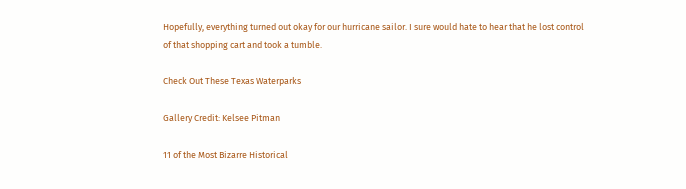Hopefully, everything turned out okay for our hurricane sailor. I sure would hate to hear that he lost control of that shopping cart and took a tumble.

Check Out These Texas Waterparks

Gallery Credit: Kelsee Pitman

11 of the Most Bizarre Historical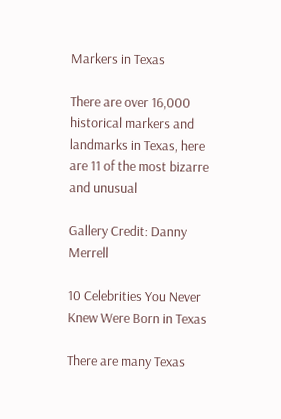Markers in Texas

There are over 16,000 historical markers and landmarks in Texas, here are 11 of the most bizarre and unusual

Gallery Credit: Danny Merrell

10 Celebrities You Never Knew Were Born in Texas

There are many Texas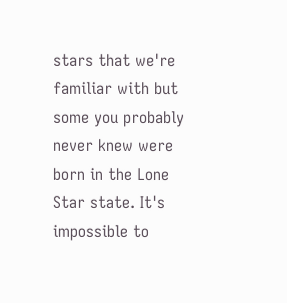stars that we're familiar with but some you probably never knew were born in the Lone Star state. It's impossible to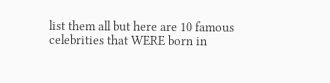list them all but here are 10 famous celebrities that WERE born in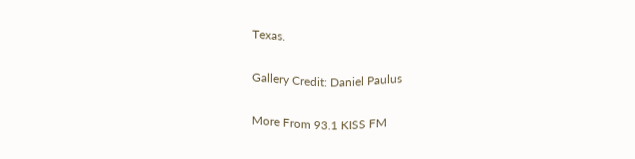Texas.

Gallery Credit: Daniel Paulus

More From 93.1 KISS FM